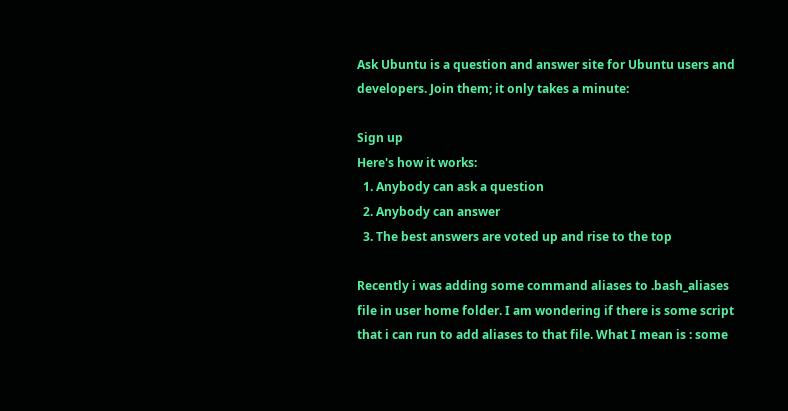Ask Ubuntu is a question and answer site for Ubuntu users and developers. Join them; it only takes a minute:

Sign up
Here's how it works:
  1. Anybody can ask a question
  2. Anybody can answer
  3. The best answers are voted up and rise to the top

Recently i was adding some command aliases to .bash_aliases file in user home folder. I am wondering if there is some script that i can run to add aliases to that file. What I mean is : some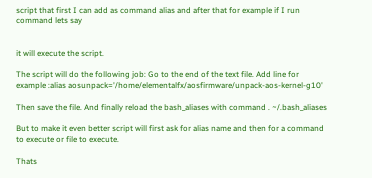script that first I can add as command alias and after that for example if I run command lets say


it will execute the script.

The script will do the following job: Go to the end of the text file. Add line for example :alias aosunpack='/home/elementalfx/aosfirmware/unpack-aos-kernel-g10'

Then save the file. And finally reload the bash_aliases with command . ~/.bash_aliases

But to make it even better script will first ask for alias name and then for a command to execute or file to execute.

Thats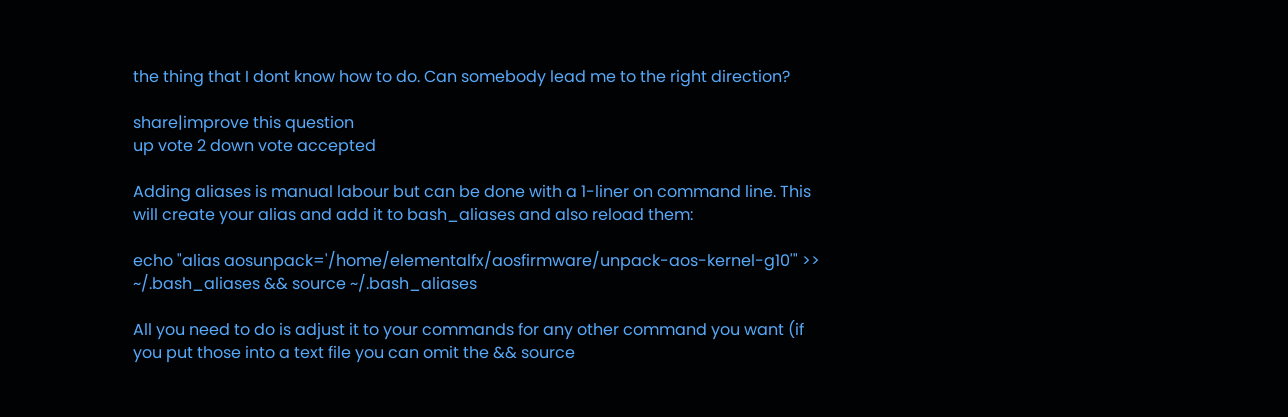the thing that I dont know how to do. Can somebody lead me to the right direction?

share|improve this question
up vote 2 down vote accepted

Adding aliases is manual labour but can be done with a 1-liner on command line. This will create your alias and add it to bash_aliases and also reload them:

echo "alias aosunpack='/home/elementalfx/aosfirmware/unpack-aos-kernel-g10'" >>
~/.bash_aliases && source ~/.bash_aliases

All you need to do is adjust it to your commands for any other command you want (if you put those into a text file you can omit the && source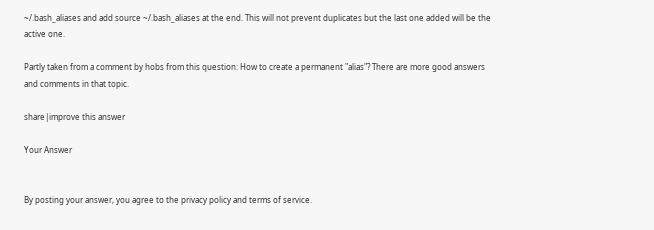~/.bash_aliases and add source ~/.bash_aliases at the end. This will not prevent duplicates but the last one added will be the active one.

Partly taken from a comment by hobs from this question: How to create a permanent "alias"? There are more good answers and comments in that topic.

share|improve this answer

Your Answer


By posting your answer, you agree to the privacy policy and terms of service.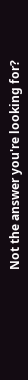Not the answer you're looking for?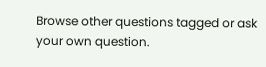Browse other questions tagged or ask your own question.